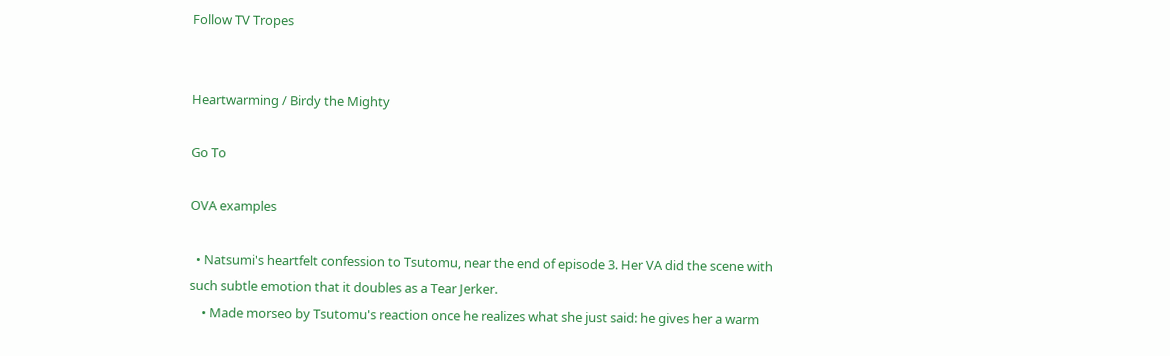Follow TV Tropes


Heartwarming / Birdy the Mighty

Go To

OVA examples

  • Natsumi's heartfelt confession to Tsutomu, near the end of episode 3. Her VA did the scene with such subtle emotion that it doubles as a Tear Jerker.
    • Made morseo by Tsutomu's reaction once he realizes what she just said: he gives her a warm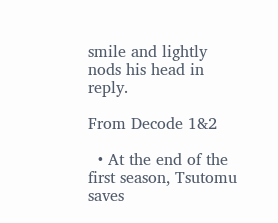smile and lightly nods his head in reply.

From Decode 1&2

  • At the end of the first season, Tsutomu saves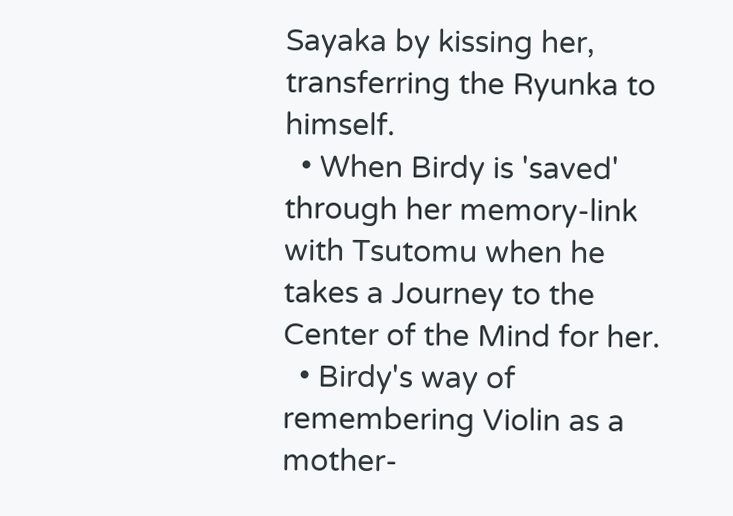Sayaka by kissing her, transferring the Ryunka to himself.
  • When Birdy is 'saved' through her memory-link with Tsutomu when he takes a Journey to the Center of the Mind for her.
  • Birdy's way of remembering Violin as a mother-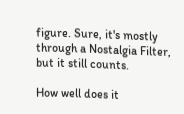figure. Sure, it's mostly through a Nostalgia Filter, but it still counts.

How well does it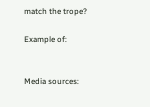match the trope?

Example of:


Media sources: